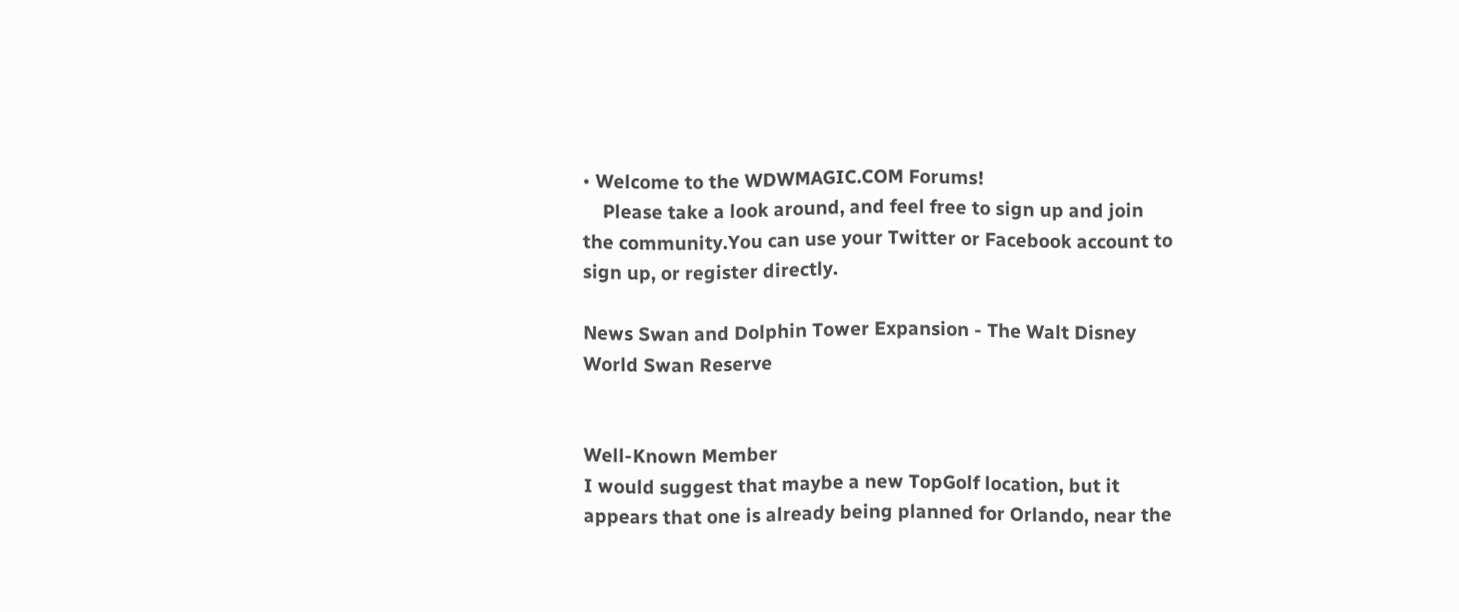• Welcome to the WDWMAGIC.COM Forums!
    Please take a look around, and feel free to sign up and join the community.You can use your Twitter or Facebook account to sign up, or register directly.

News Swan and Dolphin Tower Expansion - The Walt Disney World Swan Reserve


Well-Known Member
I would suggest that maybe a new TopGolf location, but it appears that one is already being planned for Orlando, near the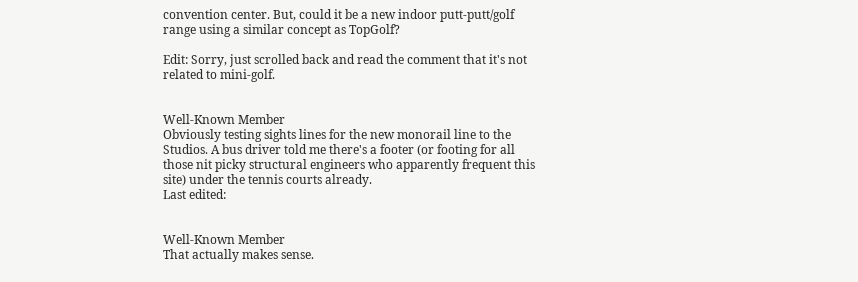convention center. But, could it be a new indoor putt-putt/golf range using a similar concept as TopGolf?

Edit: Sorry, just scrolled back and read the comment that it's not related to mini-golf.


Well-Known Member
Obviously testing sights lines for the new monorail line to the Studios. A bus driver told me there's a footer (or footing for all those nit picky structural engineers who apparently frequent this site) under the tennis courts already.
Last edited:


Well-Known Member
That actually makes sense.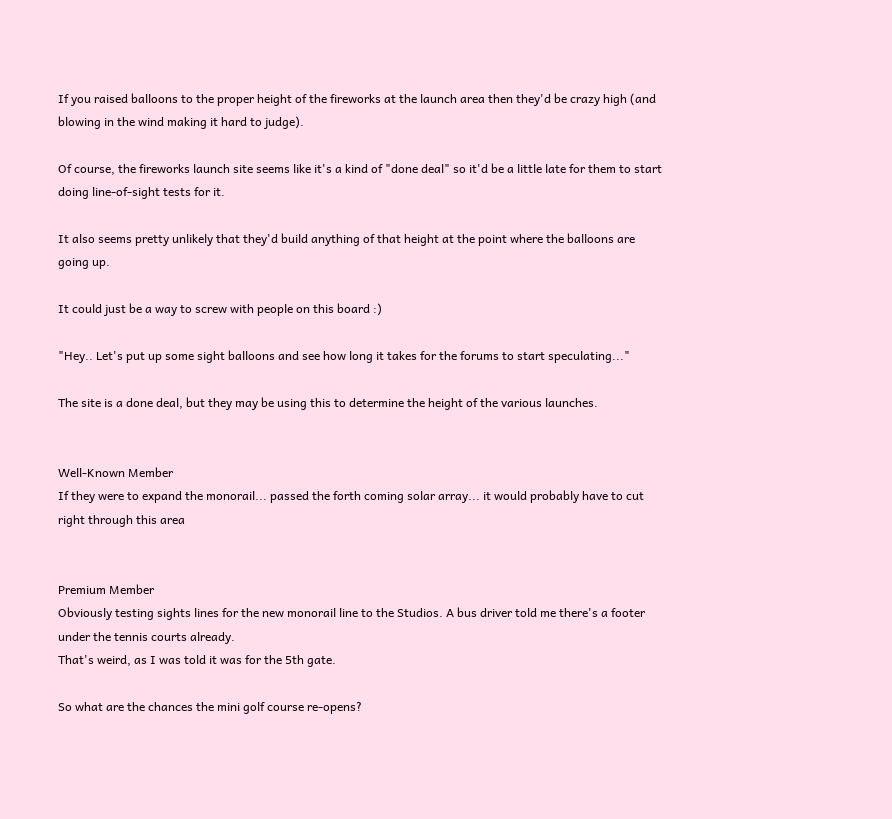If you raised balloons to the proper height of the fireworks at the launch area then they'd be crazy high (and blowing in the wind making it hard to judge).

Of course, the fireworks launch site seems like it's a kind of "done deal" so it'd be a little late for them to start doing line-of-sight tests for it.

It also seems pretty unlikely that they'd build anything of that height at the point where the balloons are going up.

It could just be a way to screw with people on this board :)

"Hey.. Let's put up some sight balloons and see how long it takes for the forums to start speculating..."

The site is a done deal, but they may be using this to determine the height of the various launches.


Well-Known Member
If they were to expand the monorail... passed the forth coming solar array... it would probably have to cut right through this area


Premium Member
Obviously testing sights lines for the new monorail line to the Studios. A bus driver told me there's a footer under the tennis courts already.
That's weird, as I was told it was for the 5th gate.

So what are the chances the mini golf course re-opens?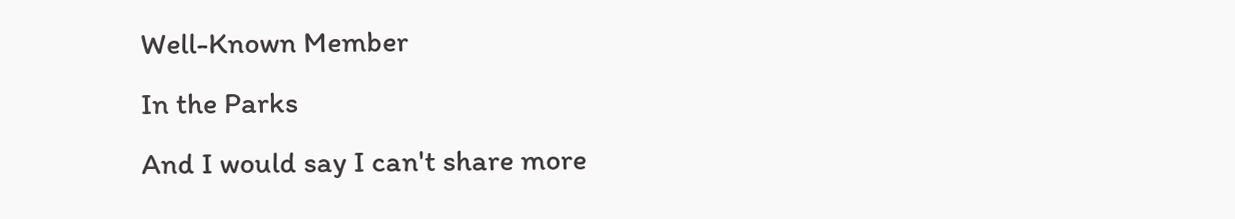Well-Known Member
In the Parks
And I would say I can't share more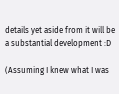details yet aside from it will be a substantial development :D

(Assuming I knew what I was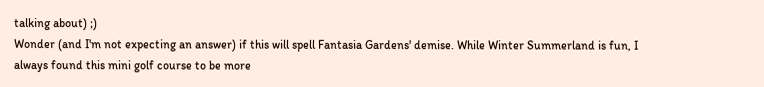talking about) ;)
Wonder (and I'm not expecting an answer) if this will spell Fantasia Gardens' demise. While Winter Summerland is fun, I always found this mini golf course to be more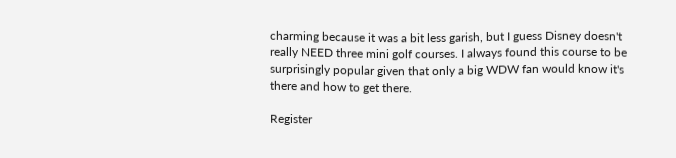charming because it was a bit less garish, but I guess Disney doesn't really NEED three mini golf courses. I always found this course to be surprisingly popular given that only a big WDW fan would know it's there and how to get there.

Register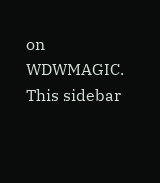on WDWMAGIC. This sidebar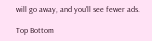will go away, and you'll see fewer ads.

Top Bottom